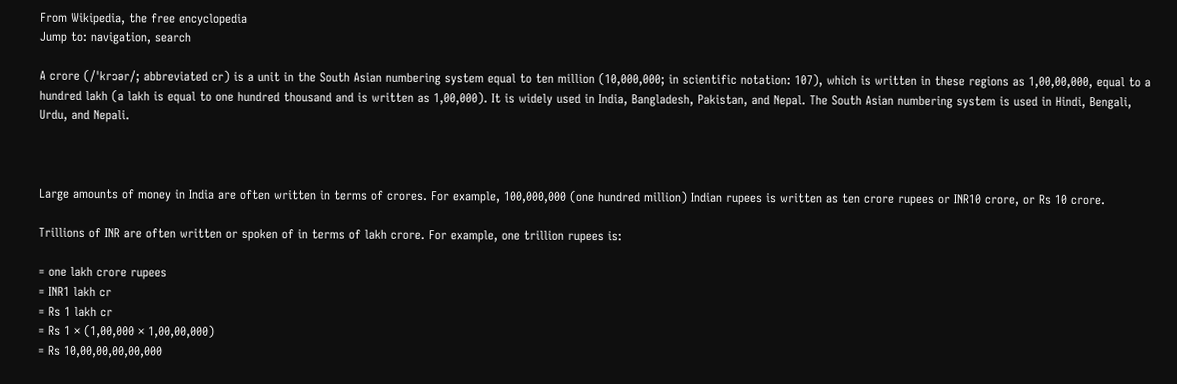From Wikipedia, the free encyclopedia
Jump to: navigation, search

A crore (/ˈkrɔər/; abbreviated cr) is a unit in the South Asian numbering system equal to ten million (10,000,000; in scientific notation: 107), which is written in these regions as 1,00,00,000, equal to a hundred lakh (a lakh is equal to one hundred thousand and is written as 1,00,000). It is widely used in India, Bangladesh, Pakistan, and Nepal. The South Asian numbering system is used in Hindi, Bengali, Urdu, and Nepali.



Large amounts of money in India are often written in terms of crores. For example, 100,000,000 (one hundred million) Indian rupees is written as ten crore rupees or INR10 crore, or Rs 10 crore.

Trillions of INR are often written or spoken of in terms of lakh crore. For example, one trillion rupees is:

= one lakh crore rupees
= INR1 lakh cr
= Rs 1 lakh cr
= Rs 1 × (1,00,000 × 1,00,00,000)
= Rs 10,00,00,00,00,000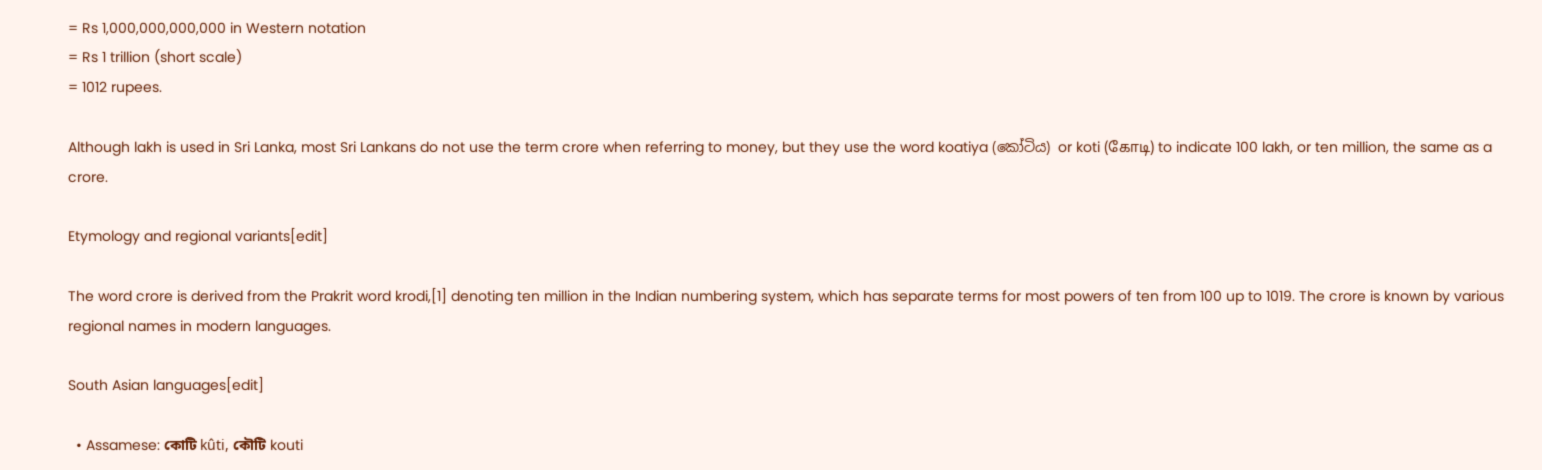= Rs 1,000,000,000,000 in Western notation
= Rs 1 trillion (short scale)
= 1012 rupees.

Although lakh is used in Sri Lanka, most Sri Lankans do not use the term crore when referring to money, but they use the word koatiya (කෝටිය) or koti (கோடி) to indicate 100 lakh, or ten million, the same as a crore.

Etymology and regional variants[edit]

The word crore is derived from the Prakrit word krodi,[1] denoting ten million in the Indian numbering system, which has separate terms for most powers of ten from 100 up to 1019. The crore is known by various regional names in modern languages.

South Asian languages[edit]

  • Assamese: কোটি kûti, কৌটি kouti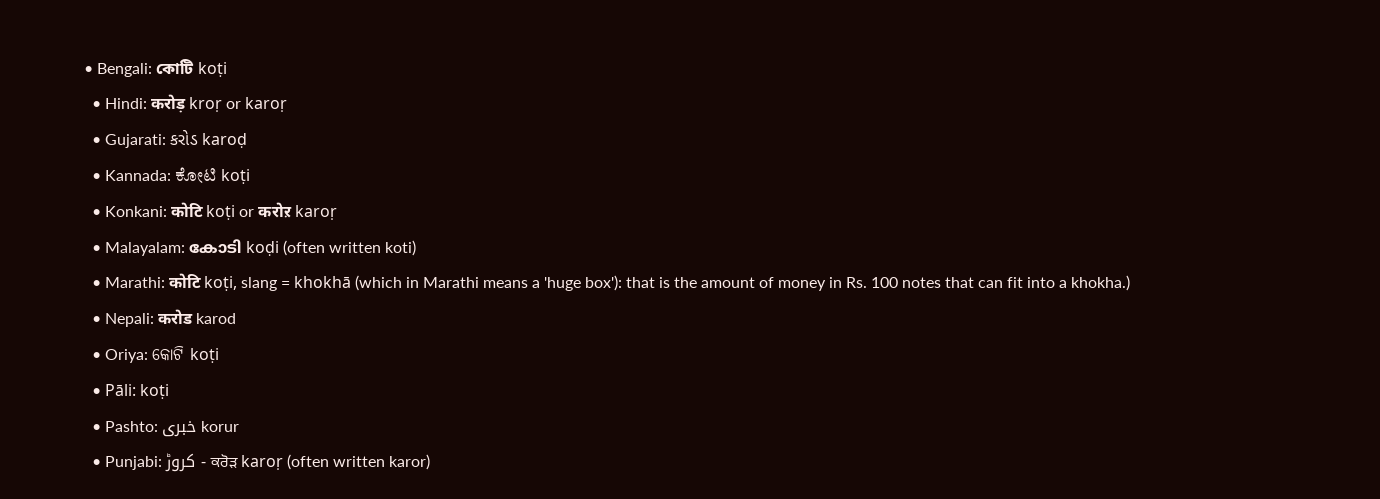• Bengali: কোটি koṭi
  • Hindi: करोड़ kroṛ or karoṛ
  • Gujarati: કરોડ karoḍ
  • Kannada: ಕೋಟಿ koṭi
  • Konkani: कोटि koṭi or करोऱ karoṛ
  • Malayalam: കോടി koḍi (often written koti)
  • Marathi: कोटि koṭi, slang = khokhā (which in Marathi means a 'huge box'): that is the amount of money in Rs. 100 notes that can fit into a khokha.)
  • Nepali: करोड karod
  • Oriya: କୋଟି koṭi
  • Pāli: koṭi
  • Pashto: خبری korur
  • Punjabi: کروڑ - ਕਰੋੜ karoṛ (often written karor)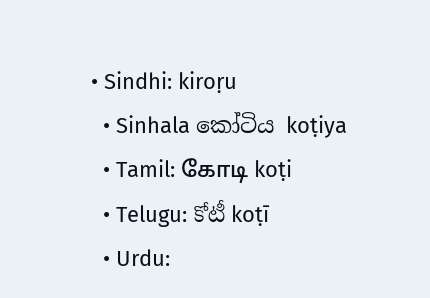• Sindhi: kiroṛu
  • Sinhala කෝටිය koṭiya
  • Tamil: கோடி koṭi
  • Telugu: కోటీ koṭī
  • Urdu: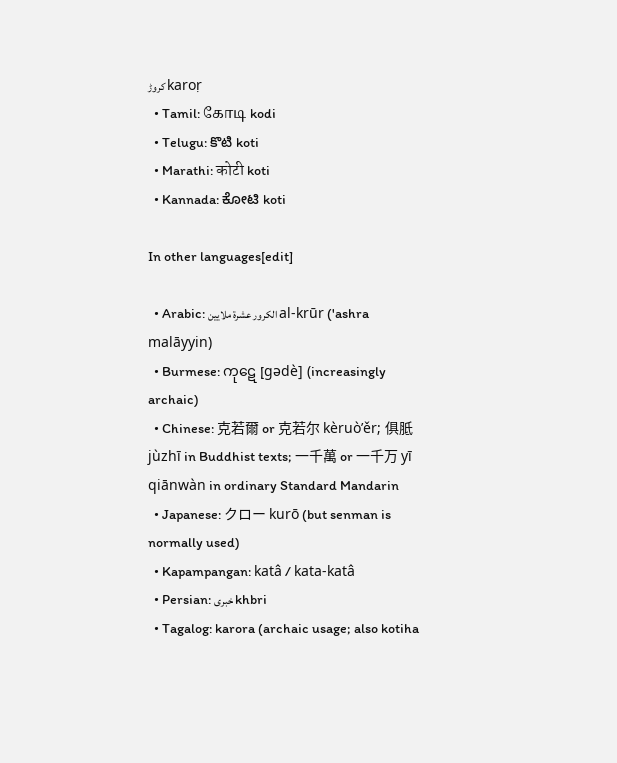کروڑ karoṛ
  • Tamil: கோடி kodi
  • Telugu: కొటి koti
  • Marathi: कोटी koti
  • Kannada: ಕೋಟಿ koti

In other languages[edit]

  • Arabic: الكرور عشرة ملايين al-krūr ('ashra malāyyin)
  • Burmese: ကုဋေ [ɡədè] (increasingly archaic)
  • Chinese: 克若爾 or 克若尔 kèruò’ěr; 俱胝 jùzhī in Buddhist texts; 一千萬 or 一千万 yī qiānwàn in ordinary Standard Mandarin
  • Japanese: クロー kurō (but senman is normally used)
  • Kapampangan: katâ / kata-katâ
  • Persian: خبری khbri
  • Tagalog: karora (archaic usage; also kotiha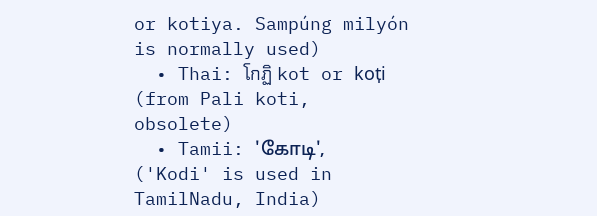or kotiya. Sampúng milyón is normally used)
  • Thai: โกฏิ kot or kot̩i (from Pali koti, obsolete)
  • Tamii: 'கோடி', ('Kodi' is used in TamilNadu, India)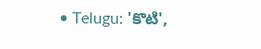• Telugu: 'కొటి',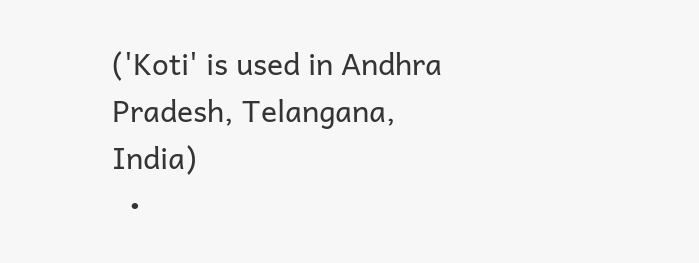('Koti' is used in Andhra Pradesh, Telangana, India)
  •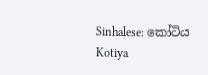Sinhalese: කෝටිය Kotiya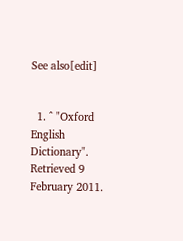See also[edit]


  1. ^ "Oxford English Dictionary". Retrieved 9 February 2011.